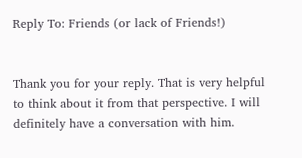Reply To: Friends (or lack of Friends!)


Thank you for your reply. That is very helpful to think about it from that perspective. I will definitely have a conversation with him.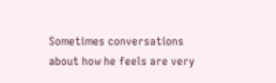Sometimes conversations about how he feels are very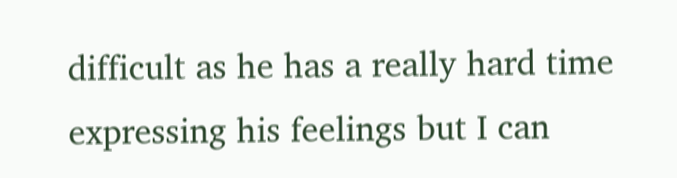difficult as he has a really hard time expressing his feelings but I can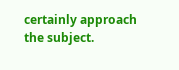certainly approach the subject.